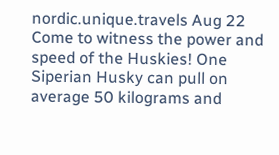nordic.unique.travels Aug 22
Come to witness the power and speed of the Huskies! One Siperian Husky can pull on average 50 kilograms and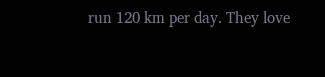run 120 km per day. They love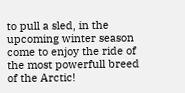to pull a sled, in the upcoming winter season come to enjoy the ride of the most powerfull breed of the Arctic!